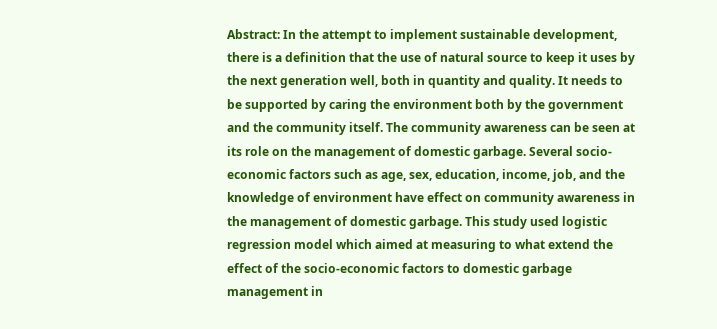Abstract: In the attempt to implement sustainable development, there is a definition that the use of natural source to keep it uses by the next generation well, both in quantity and quality. It needs to be supported by caring the environment both by the government and the community itself. The community awareness can be seen at its role on the management of domestic garbage. Several socio-economic factors such as age, sex, education, income, job, and the knowledge of environment have effect on community awareness in the management of domestic garbage. This study used logistic regression model which aimed at measuring to what extend the effect of the socio-economic factors to domestic garbage management in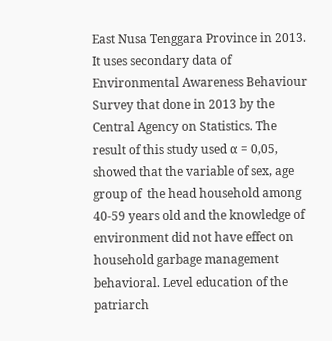East Nusa Tenggara Province in 2013. It uses secondary data of Environmental Awareness Behaviour Survey that done in 2013 by the Central Agency on Statistics. The result of this study used α = 0,05, showed that the variable of sex, age group of  the head household among 40-59 years old and the knowledge of environment did not have effect on household garbage management behavioral. Level education of the patriarch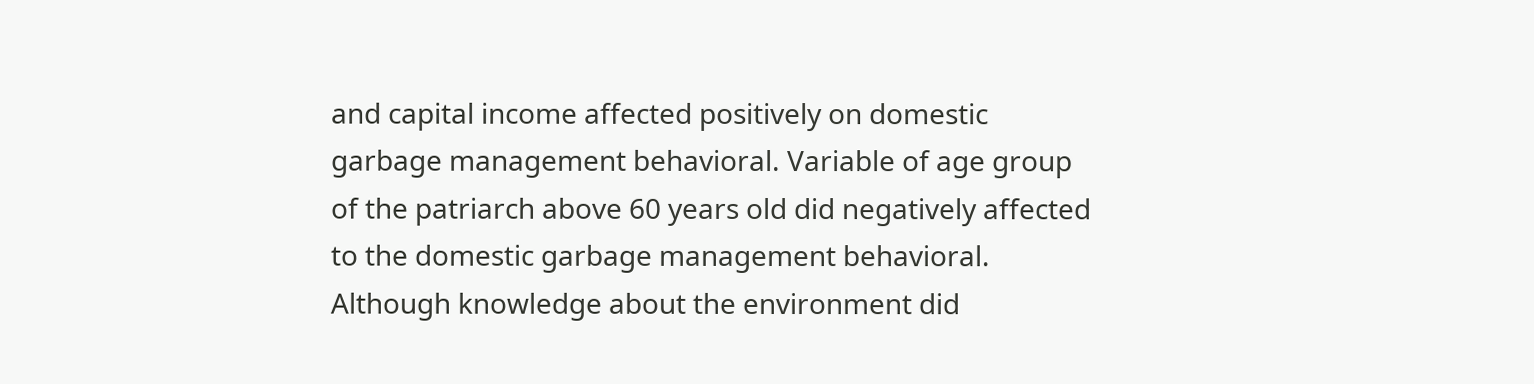and capital income affected positively on domestic garbage management behavioral. Variable of age group of the patriarch above 60 years old did negatively affected to the domestic garbage management behavioral. Although knowledge about the environment did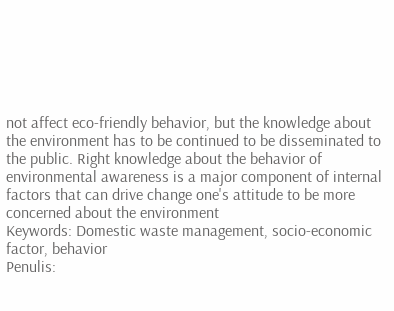not affect eco-friendly behavior, but the knowledge about the environment has to be continued to be disseminated to the public. Right knowledge about the behavior of environmental awareness is a major component of internal factors that can drive change one's attitude to be more concerned about the environment
Keywords: Domestic waste management, socio-economic factor, behavior
Penulis: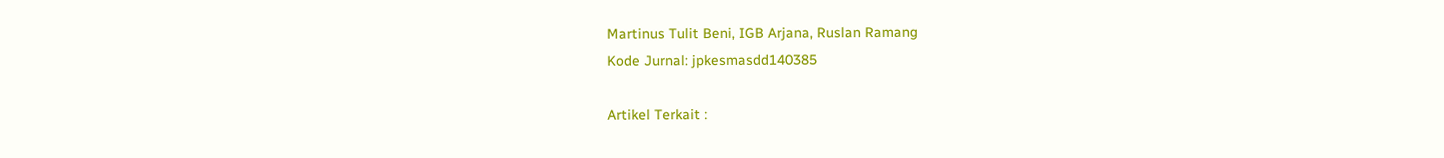Martinus Tulit Beni, IGB Arjana, Ruslan Ramang
Kode Jurnal: jpkesmasdd140385

Artikel Terkait :